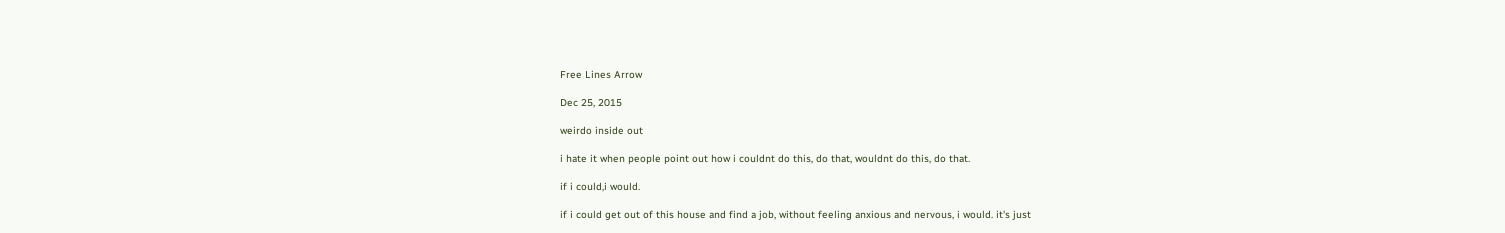Free Lines Arrow

Dec 25, 2015

weirdo inside out

i hate it when people point out how i couldnt do this, do that, wouldnt do this, do that.

if i could,i would.

if i could get out of this house and find a job, without feeling anxious and nervous, i would. it's just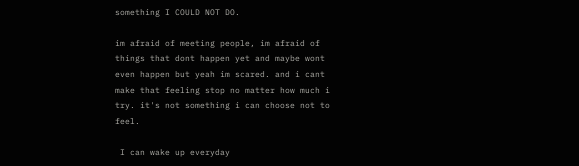something I COULD NOT DO.

im afraid of meeting people, im afraid of things that dont happen yet and maybe wont even happen but yeah im scared. and i cant make that feeling stop no matter how much i try. it's not something i can choose not to feel.

 I can wake up everyday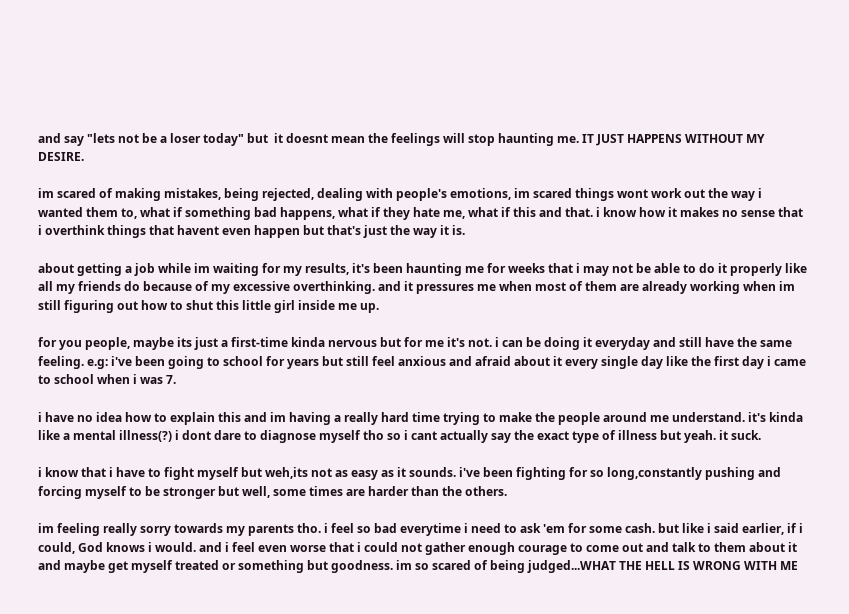and say "lets not be a loser today" but  it doesnt mean the feelings will stop haunting me. IT JUST HAPPENS WITHOUT MY DESIRE.

im scared of making mistakes, being rejected, dealing with people's emotions, im scared things wont work out the way i wanted them to, what if something bad happens, what if they hate me, what if this and that. i know how it makes no sense that i overthink things that havent even happen but that's just the way it is.

about getting a job while im waiting for my results, it's been haunting me for weeks that i may not be able to do it properly like all my friends do because of my excessive overthinking. and it pressures me when most of them are already working when im still figuring out how to shut this little girl inside me up.

for you people, maybe its just a first-time kinda nervous but for me it's not. i can be doing it everyday and still have the same feeling. e.g: i've been going to school for years but still feel anxious and afraid about it every single day like the first day i came to school when i was 7.

i have no idea how to explain this and im having a really hard time trying to make the people around me understand. it's kinda like a mental illness(?) i dont dare to diagnose myself tho so i cant actually say the exact type of illness but yeah. it suck.

i know that i have to fight myself but weh,its not as easy as it sounds. i've been fighting for so long,constantly pushing and forcing myself to be stronger but well, some times are harder than the others.

im feeling really sorry towards my parents tho. i feel so bad everytime i need to ask 'em for some cash. but like i said earlier, if i could, God knows i would. and i feel even worse that i could not gather enough courage to come out and talk to them about it and maybe get myself treated or something but goodness. im so scared of being judged...WHAT THE HELL IS WRONG WITH ME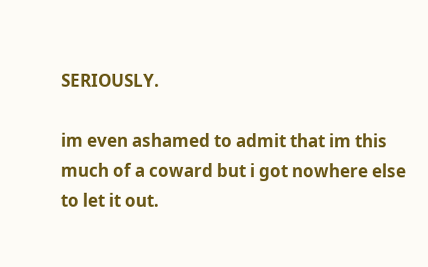SERIOUSLY.

im even ashamed to admit that im this much of a coward but i got nowhere else to let it out.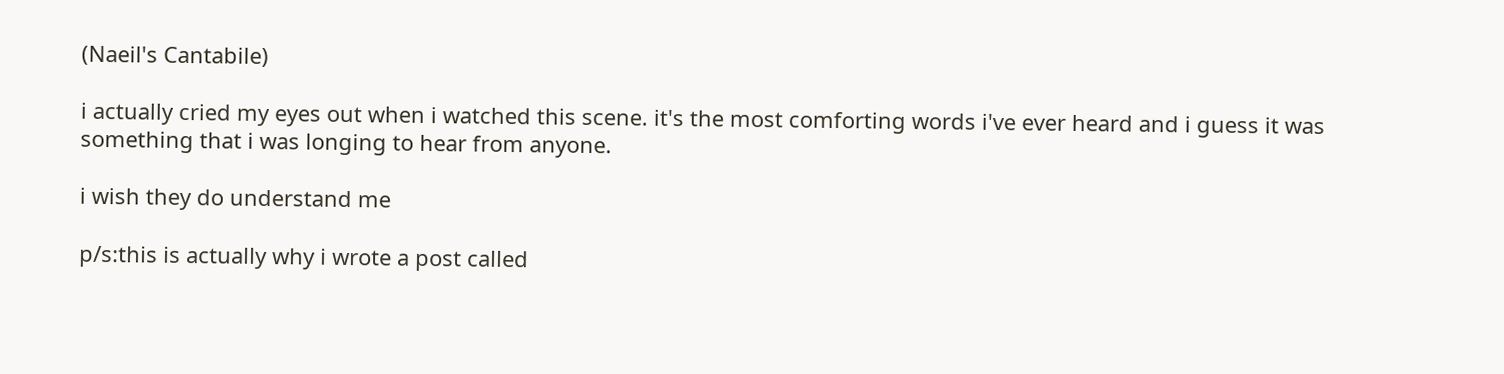(Naeil's Cantabile)

i actually cried my eyes out when i watched this scene. it's the most comforting words i've ever heard and i guess it was something that i was longing to hear from anyone.

i wish they do understand me

p/s:this is actually why i wrote a post called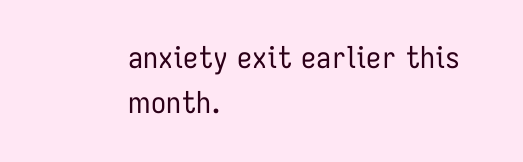anxiety exit earlier this month.